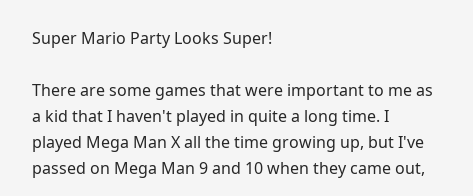Super Mario Party Looks Super!

There are some games that were important to me as a kid that I haven't played in quite a long time. I played Mega Man X all the time growing up, but I've passed on Mega Man 9 and 10 when they came out,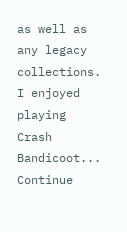as well as any legacy collections. I enjoyed playing Crash Bandicoot... Continue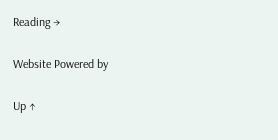Reading →

Website Powered by

Up ↑